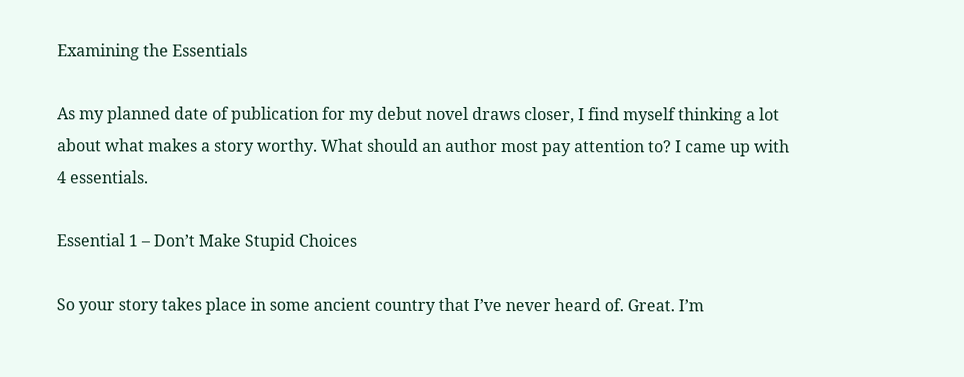Examining the Essentials

As my planned date of publication for my debut novel draws closer, I find myself thinking a lot about what makes a story worthy. What should an author most pay attention to? I came up with 4 essentials.

Essential 1 – Don’t Make Stupid Choices

So your story takes place in some ancient country that I’ve never heard of. Great. I’m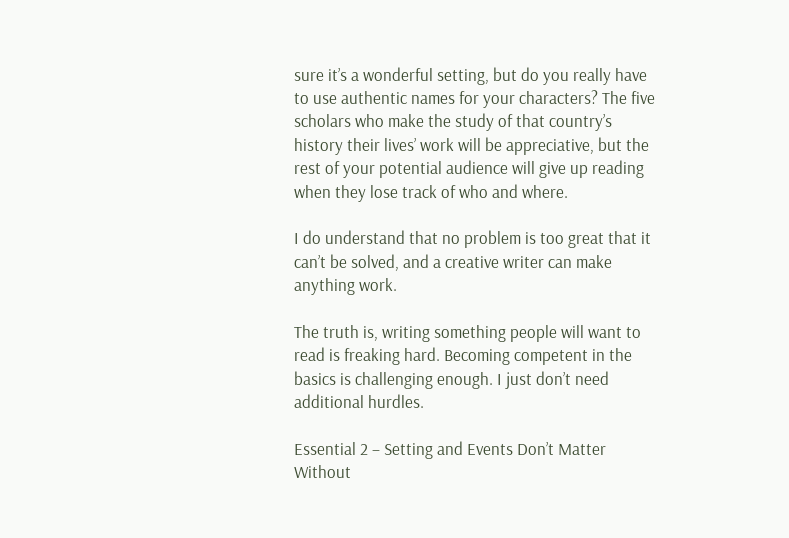sure it’s a wonderful setting, but do you really have to use authentic names for your characters? The five scholars who make the study of that country’s history their lives’ work will be appreciative, but the rest of your potential audience will give up reading when they lose track of who and where.

I do understand that no problem is too great that it can’t be solved, and a creative writer can make anything work.

The truth is, writing something people will want to read is freaking hard. Becoming competent in the basics is challenging enough. I just don’t need additional hurdles.

Essential 2 – Setting and Events Don’t Matter Without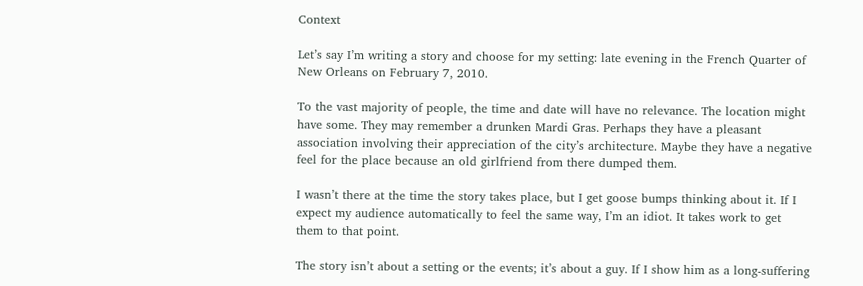Context

Let’s say I’m writing a story and choose for my setting: late evening in the French Quarter of New Orleans on February 7, 2010.

To the vast majority of people, the time and date will have no relevance. The location might have some. They may remember a drunken Mardi Gras. Perhaps they have a pleasant association involving their appreciation of the city’s architecture. Maybe they have a negative feel for the place because an old girlfriend from there dumped them.

I wasn’t there at the time the story takes place, but I get goose bumps thinking about it. If I expect my audience automatically to feel the same way, I’m an idiot. It takes work to get them to that point.

The story isn’t about a setting or the events; it’s about a guy. If I show him as a long-suffering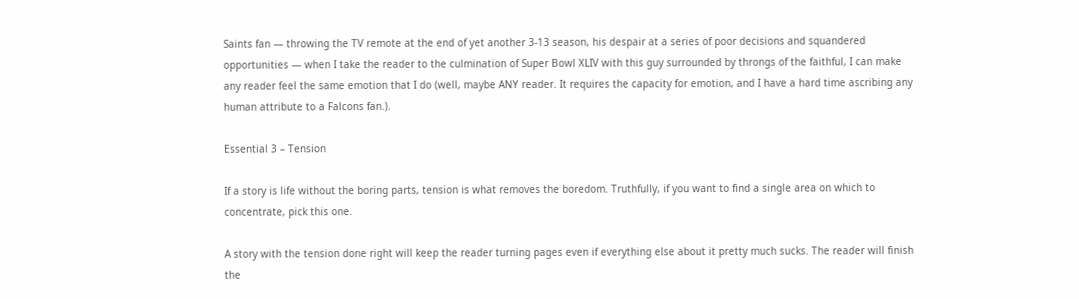Saints fan — throwing the TV remote at the end of yet another 3-13 season, his despair at a series of poor decisions and squandered opportunities — when I take the reader to the culmination of Super Bowl XLIV with this guy surrounded by throngs of the faithful, I can make any reader feel the same emotion that I do (well, maybe ANY reader. It requires the capacity for emotion, and I have a hard time ascribing any human attribute to a Falcons fan.).

Essential 3 – Tension

If a story is life without the boring parts, tension is what removes the boredom. Truthfully, if you want to find a single area on which to concentrate, pick this one.

A story with the tension done right will keep the reader turning pages even if everything else about it pretty much sucks. The reader will finish the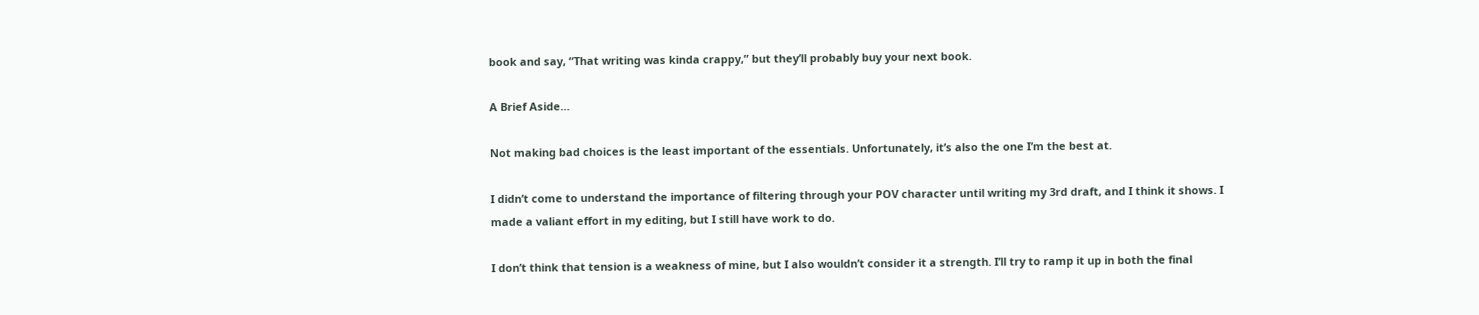book and say, “That writing was kinda crappy,” but they’ll probably buy your next book.

A Brief Aside…

Not making bad choices is the least important of the essentials. Unfortunately, it’s also the one I’m the best at.

I didn’t come to understand the importance of filtering through your POV character until writing my 3rd draft, and I think it shows. I made a valiant effort in my editing, but I still have work to do.

I don’t think that tension is a weakness of mine, but I also wouldn’t consider it a strength. I’ll try to ramp it up in both the final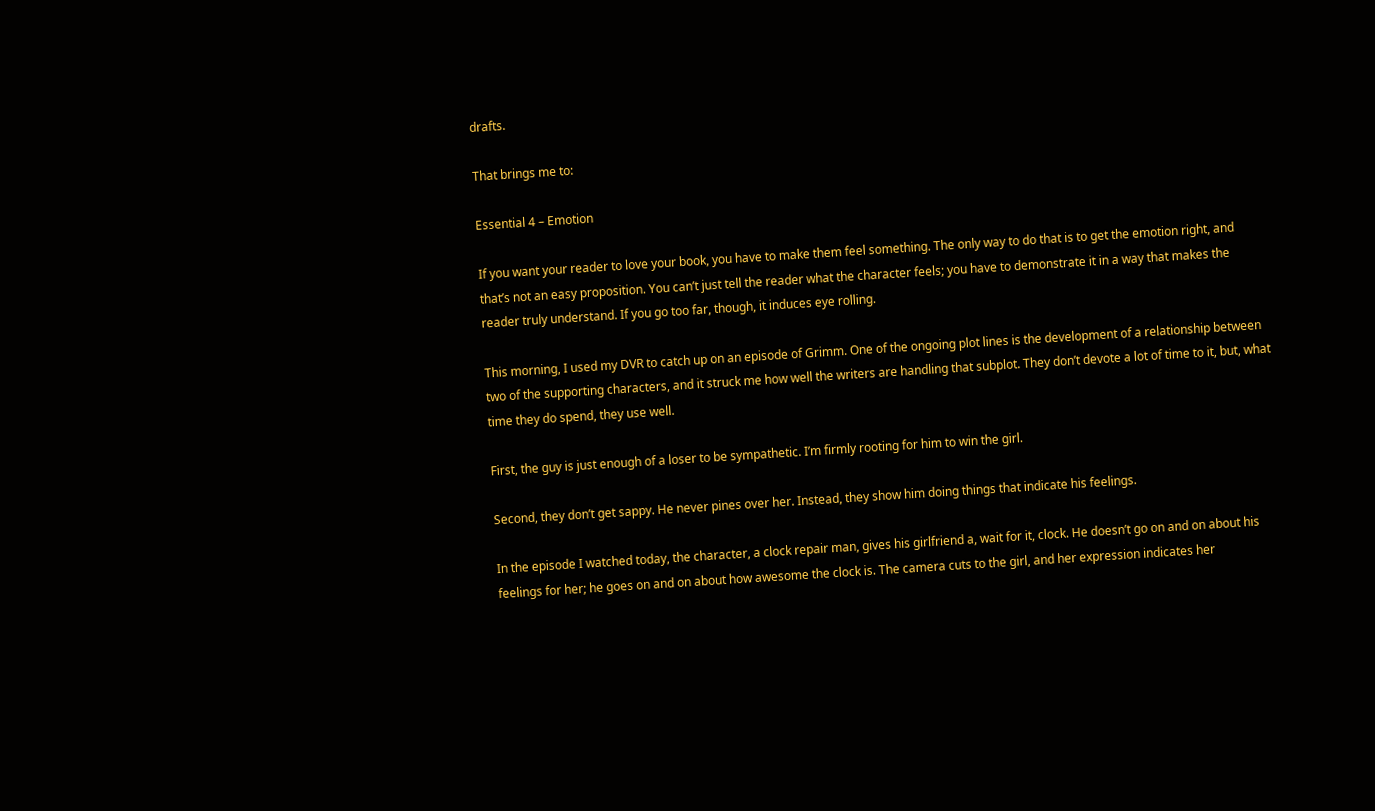drafts.

That brings me to:

Essential 4 – Emotion

If you want your reader to love your book, you have to make them feel something. The only way to do that is to get the emotion right, and that’s not an easy proposition. You can’t just tell the reader what the character feels; you have to demonstrate it in a way that makes the reader truly understand. If you go too far, though, it induces eye rolling.

This morning, I used my DVR to catch up on an episode of Grimm. One of the ongoing plot lines is the development of a relationship between two of the supporting characters, and it struck me how well the writers are handling that subplot. They don’t devote a lot of time to it, but, what time they do spend, they use well.

First, the guy is just enough of a loser to be sympathetic. I’m firmly rooting for him to win the girl.

Second, they don’t get sappy. He never pines over her. Instead, they show him doing things that indicate his feelings.

In the episode I watched today, the character, a clock repair man, gives his girlfriend a, wait for it, clock. He doesn’t go on and on about his feelings for her; he goes on and on about how awesome the clock is. The camera cuts to the girl, and her expression indicates her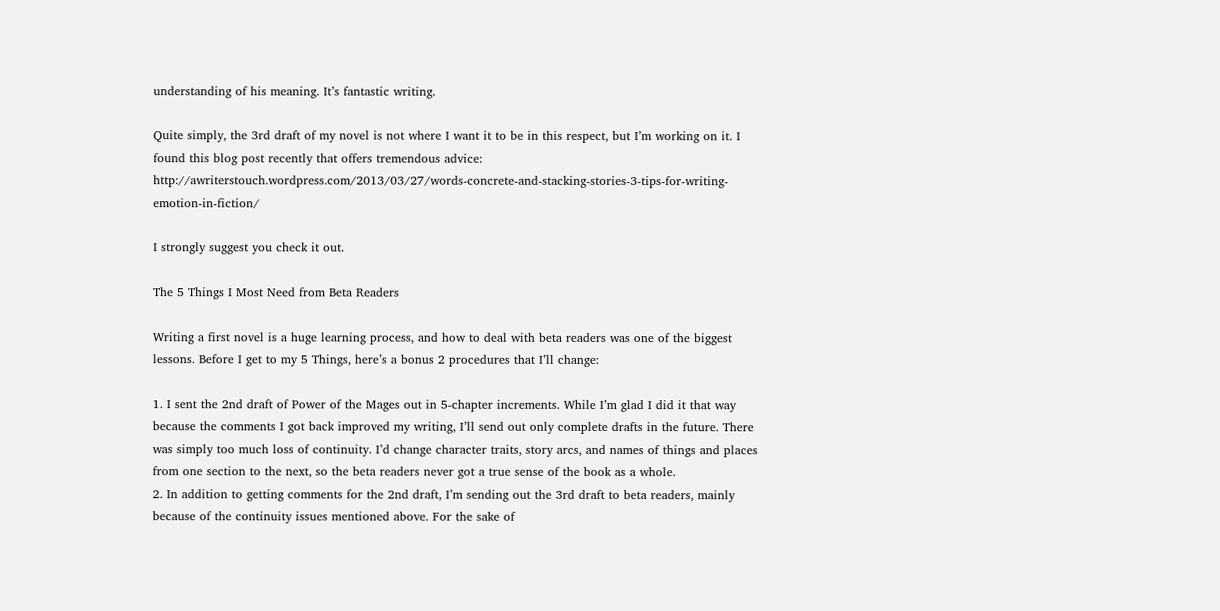understanding of his meaning. It’s fantastic writing.

Quite simply, the 3rd draft of my novel is not where I want it to be in this respect, but I’m working on it. I found this blog post recently that offers tremendous advice: http://awriterstouch.wordpress.com/2013/03/27/words-concrete-and-stacking-stories-3-tips-for-writing-emotion-in-fiction/

I strongly suggest you check it out.

The 5 Things I Most Need from Beta Readers

Writing a first novel is a huge learning process, and how to deal with beta readers was one of the biggest lessons. Before I get to my 5 Things, here’s a bonus 2 procedures that I’ll change:

1. I sent the 2nd draft of Power of the Mages out in 5-chapter increments. While I’m glad I did it that way because the comments I got back improved my writing, I’ll send out only complete drafts in the future. There was simply too much loss of continuity. I’d change character traits, story arcs, and names of things and places from one section to the next, so the beta readers never got a true sense of the book as a whole.
2. In addition to getting comments for the 2nd draft, I’m sending out the 3rd draft to beta readers, mainly because of the continuity issues mentioned above. For the sake of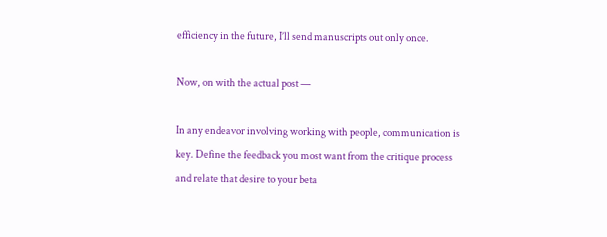efficiency in the future, I’ll send manuscripts out only once.

Now, on with the actual post —

In any endeavor involving working with people, communication is key. Define the feedback you most want from the critique process and relate that desire to your beta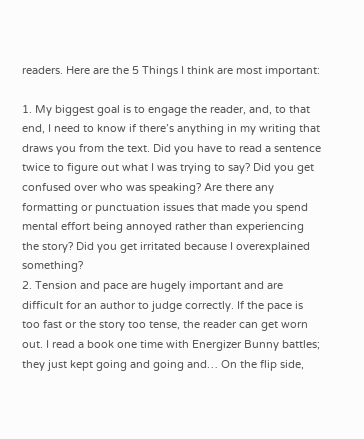readers. Here are the 5 Things I think are most important:

1. My biggest goal is to engage the reader, and, to that end, I need to know if there’s anything in my writing that draws you from the text. Did you have to read a sentence twice to figure out what I was trying to say? Did you get confused over who was speaking? Are there any formatting or punctuation issues that made you spend mental effort being annoyed rather than experiencing the story? Did you get irritated because I overexplained something?
2. Tension and pace are hugely important and are difficult for an author to judge correctly. If the pace is too fast or the story too tense, the reader can get worn out. I read a book one time with Energizer Bunny battles; they just kept going and going and… On the flip side,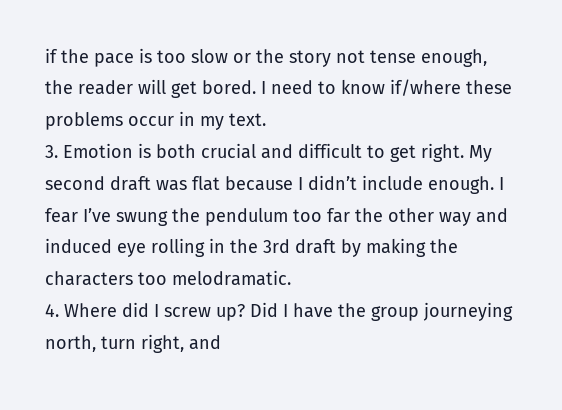if the pace is too slow or the story not tense enough, the reader will get bored. I need to know if/where these problems occur in my text.
3. Emotion is both crucial and difficult to get right. My second draft was flat because I didn’t include enough. I fear I’ve swung the pendulum too far the other way and induced eye rolling in the 3rd draft by making the characters too melodramatic.
4. Where did I screw up? Did I have the group journeying north, turn right, and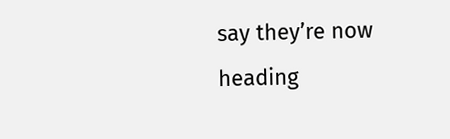say they’re now heading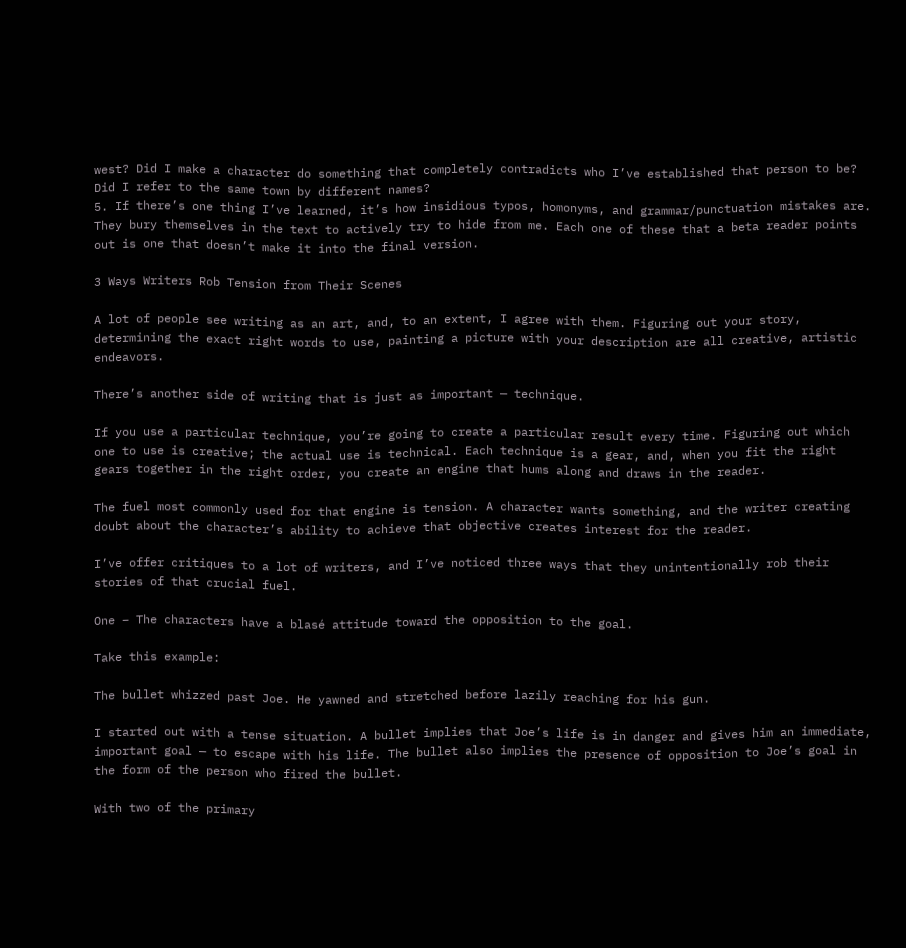west? Did I make a character do something that completely contradicts who I’ve established that person to be? Did I refer to the same town by different names?
5. If there’s one thing I’ve learned, it’s how insidious typos, homonyms, and grammar/punctuation mistakes are. They bury themselves in the text to actively try to hide from me. Each one of these that a beta reader points out is one that doesn’t make it into the final version.

3 Ways Writers Rob Tension from Their Scenes

A lot of people see writing as an art, and, to an extent, I agree with them. Figuring out your story, determining the exact right words to use, painting a picture with your description are all creative, artistic endeavors.

There’s another side of writing that is just as important — technique.

If you use a particular technique, you’re going to create a particular result every time. Figuring out which one to use is creative; the actual use is technical. Each technique is a gear, and, when you fit the right gears together in the right order, you create an engine that hums along and draws in the reader.

The fuel most commonly used for that engine is tension. A character wants something, and the writer creating doubt about the character’s ability to achieve that objective creates interest for the reader.

I’ve offer critiques to a lot of writers, and I’ve noticed three ways that they unintentionally rob their stories of that crucial fuel.

One – The characters have a blasé attitude toward the opposition to the goal.

Take this example:

The bullet whizzed past Joe. He yawned and stretched before lazily reaching for his gun.

I started out with a tense situation. A bullet implies that Joe’s life is in danger and gives him an immediate, important goal — to escape with his life. The bullet also implies the presence of opposition to Joe’s goal in the form of the person who fired the bullet.

With two of the primary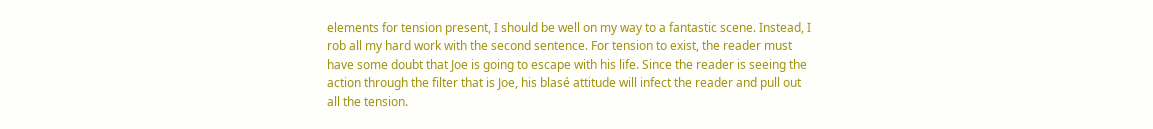elements for tension present, I should be well on my way to a fantastic scene. Instead, I rob all my hard work with the second sentence. For tension to exist, the reader must have some doubt that Joe is going to escape with his life. Since the reader is seeing the action through the filter that is Joe, his blasé attitude will infect the reader and pull out all the tension.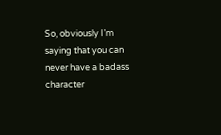So, obviously I’m saying that you can never have a badass character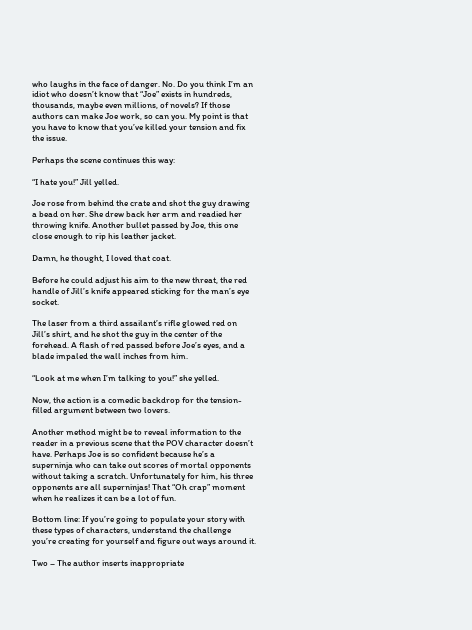who laughs in the face of danger. No. Do you think I’m an idiot who doesn’t know that “Joe” exists in hundreds, thousands, maybe even millions, of novels? If those authors can make Joe work, so can you. My point is that you have to know that you’ve killed your tension and fix the issue.

Perhaps the scene continues this way:

“I hate you!” Jill yelled.

Joe rose from behind the crate and shot the guy drawing a bead on her. She drew back her arm and readied her throwing knife. Another bullet passed by Joe, this one close enough to rip his leather jacket.

Damn, he thought, I loved that coat.

Before he could adjust his aim to the new threat, the red handle of Jill’s knife appeared sticking for the man’s eye socket.

The laser from a third assailant’s rifle glowed red on Jill’s shirt, and he shot the guy in the center of the forehead. A flash of red passed before Joe’s eyes, and a blade impaled the wall inches from him.

“Look at me when I’m talking to you!” she yelled.

Now, the action is a comedic backdrop for the tension-filled argument between two lovers.

Another method might be to reveal information to the reader in a previous scene that the POV character doesn’t have. Perhaps Joe is so confident because he’s a superninja who can take out scores of mortal opponents without taking a scratch. Unfortunately for him, his three opponents are all superninjas! That “Oh crap” moment when he realizes it can be a lot of fun.

Bottom line: If you’re going to populate your story with these types of characters, understand the challenge you’re creating for yourself and figure out ways around it.

Two – The author inserts inappropriate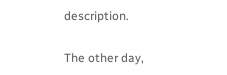description.

The other day,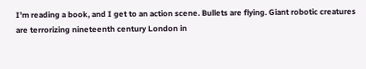I’m reading a book, and I get to an action scene. Bullets are flying. Giant robotic creatures are terrorizing nineteenth century London in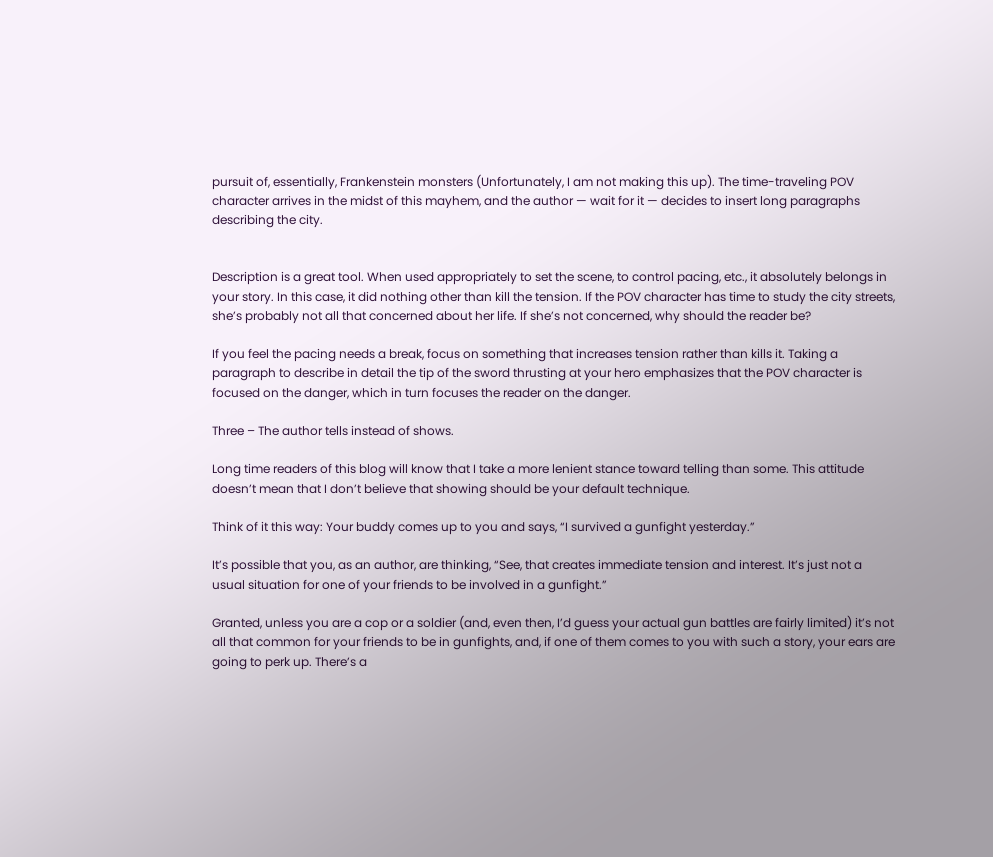pursuit of, essentially, Frankenstein monsters (Unfortunately, I am not making this up). The time-traveling POV character arrives in the midst of this mayhem, and the author — wait for it — decides to insert long paragraphs describing the city.


Description is a great tool. When used appropriately to set the scene, to control pacing, etc., it absolutely belongs in your story. In this case, it did nothing other than kill the tension. If the POV character has time to study the city streets, she’s probably not all that concerned about her life. If she’s not concerned, why should the reader be?

If you feel the pacing needs a break, focus on something that increases tension rather than kills it. Taking a paragraph to describe in detail the tip of the sword thrusting at your hero emphasizes that the POV character is focused on the danger, which in turn focuses the reader on the danger.

Three – The author tells instead of shows.

Long time readers of this blog will know that I take a more lenient stance toward telling than some. This attitude doesn’t mean that I don’t believe that showing should be your default technique.

Think of it this way: Your buddy comes up to you and says, “I survived a gunfight yesterday.”

It’s possible that you, as an author, are thinking, “See, that creates immediate tension and interest. It’s just not a usual situation for one of your friends to be involved in a gunfight.”

Granted, unless you are a cop or a soldier (and, even then, I’d guess your actual gun battles are fairly limited) it’s not all that common for your friends to be in gunfights, and, if one of them comes to you with such a story, your ears are going to perk up. There’s a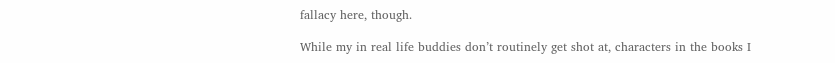fallacy here, though.

While my in real life buddies don’t routinely get shot at, characters in the books I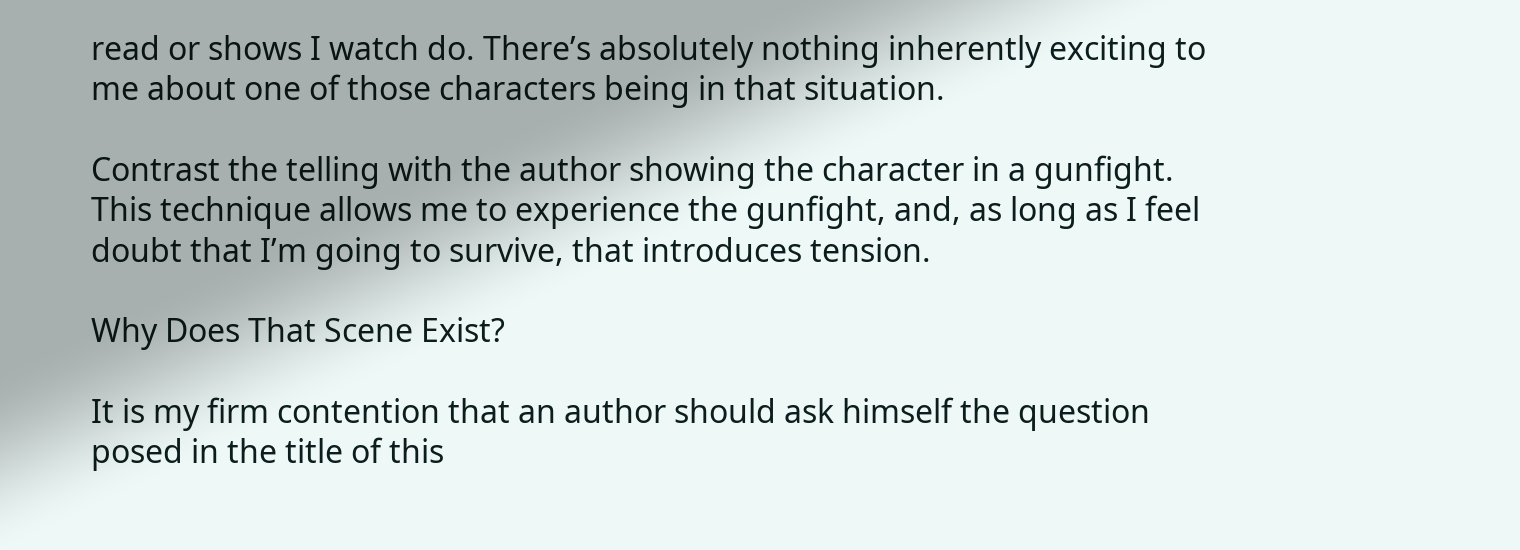read or shows I watch do. There’s absolutely nothing inherently exciting to me about one of those characters being in that situation.

Contrast the telling with the author showing the character in a gunfight. This technique allows me to experience the gunfight, and, as long as I feel doubt that I’m going to survive, that introduces tension.

Why Does That Scene Exist?

It is my firm contention that an author should ask himself the question posed in the title of this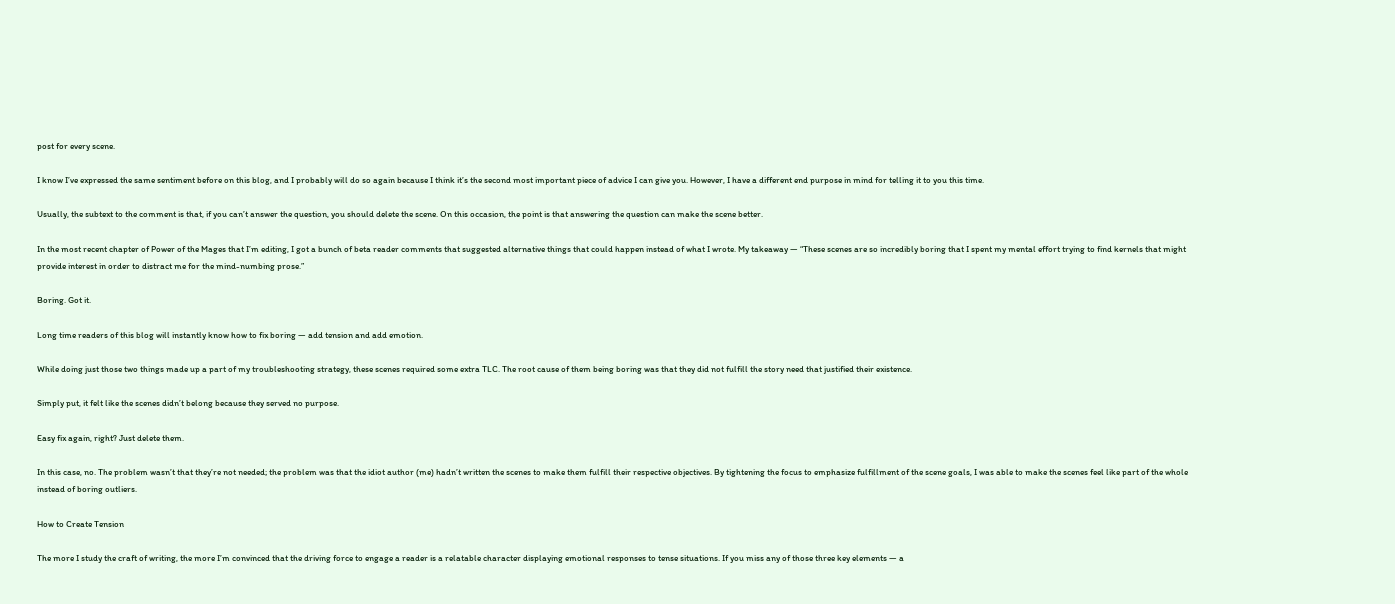post for every scene.

I know I’ve expressed the same sentiment before on this blog, and I probably will do so again because I think it’s the second most important piece of advice I can give you. However, I have a different end purpose in mind for telling it to you this time.

Usually, the subtext to the comment is that, if you can’t answer the question, you should delete the scene. On this occasion, the point is that answering the question can make the scene better.

In the most recent chapter of Power of the Mages that I’m editing, I got a bunch of beta reader comments that suggested alternative things that could happen instead of what I wrote. My takeaway — “These scenes are so incredibly boring that I spent my mental effort trying to find kernels that might provide interest in order to distract me for the mind-numbing prose.”

Boring. Got it.

Long time readers of this blog will instantly know how to fix boring — add tension and add emotion.

While doing just those two things made up a part of my troubleshooting strategy, these scenes required some extra TLC. The root cause of them being boring was that they did not fulfill the story need that justified their existence.

Simply put, it felt like the scenes didn’t belong because they served no purpose.

Easy fix again, right? Just delete them.

In this case, no. The problem wasn’t that they’re not needed; the problem was that the idiot author (me) hadn’t written the scenes to make them fulfill their respective objectives. By tightening the focus to emphasize fulfillment of the scene goals, I was able to make the scenes feel like part of the whole instead of boring outliers.

How to Create Tension

The more I study the craft of writing, the more I’m convinced that the driving force to engage a reader is a relatable character displaying emotional responses to tense situations. If you miss any of those three key elements — a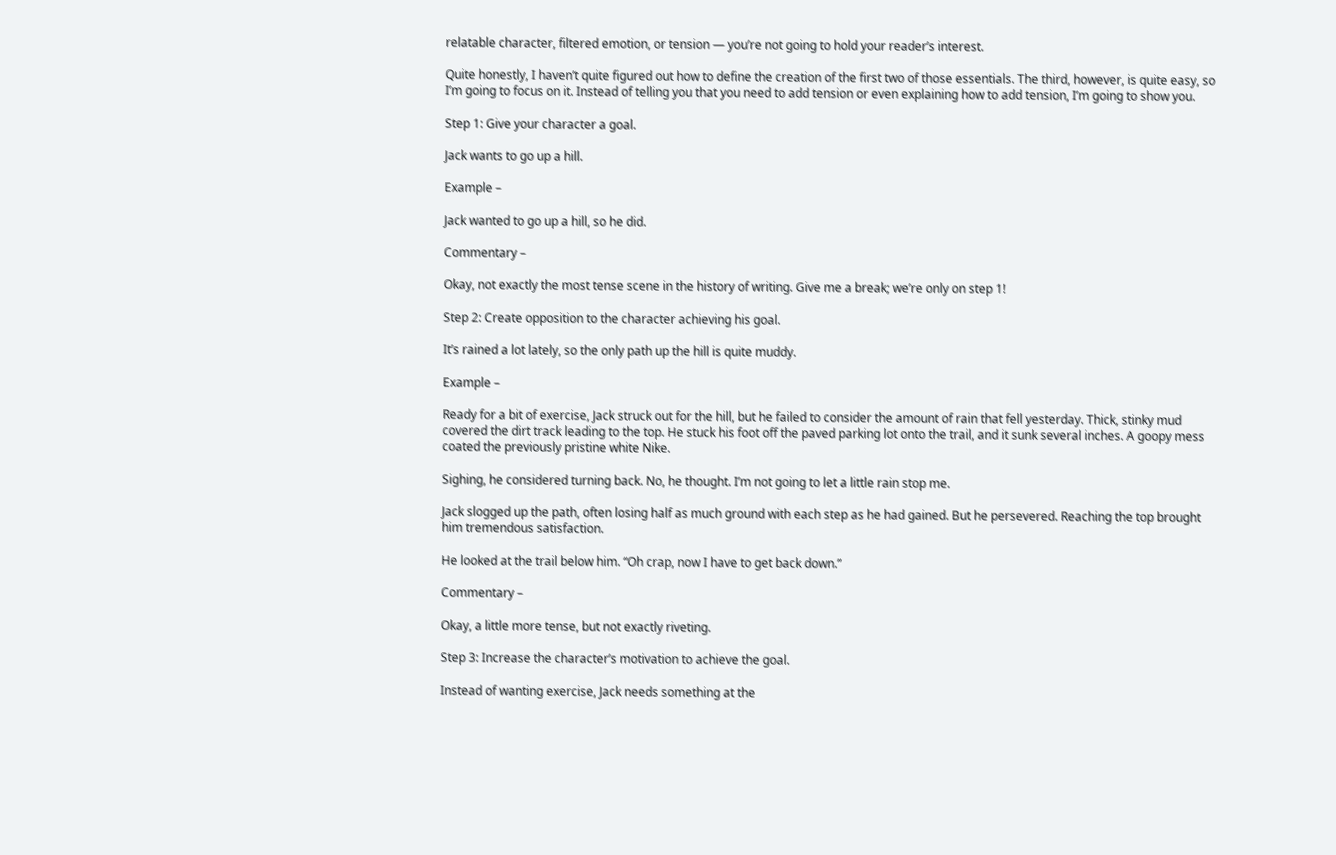relatable character, filtered emotion, or tension — you’re not going to hold your reader’s interest.

Quite honestly, I haven’t quite figured out how to define the creation of the first two of those essentials. The third, however, is quite easy, so I’m going to focus on it. Instead of telling you that you need to add tension or even explaining how to add tension, I’m going to show you.

Step 1: Give your character a goal.

Jack wants to go up a hill.

Example –

Jack wanted to go up a hill, so he did.

Commentary –

Okay, not exactly the most tense scene in the history of writing. Give me a break; we’re only on step 1!

Step 2: Create opposition to the character achieving his goal.

It’s rained a lot lately, so the only path up the hill is quite muddy.

Example –

Ready for a bit of exercise, Jack struck out for the hill, but he failed to consider the amount of rain that fell yesterday. Thick, stinky mud covered the dirt track leading to the top. He stuck his foot off the paved parking lot onto the trail, and it sunk several inches. A goopy mess coated the previously pristine white Nike.

Sighing, he considered turning back. No, he thought. I’m not going to let a little rain stop me.

Jack slogged up the path, often losing half as much ground with each step as he had gained. But he persevered. Reaching the top brought him tremendous satisfaction.

He looked at the trail below him. “Oh crap, now I have to get back down.”

Commentary –

Okay, a little more tense, but not exactly riveting.

Step 3: Increase the character’s motivation to achieve the goal.

Instead of wanting exercise, Jack needs something at the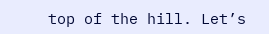top of the hill. Let’s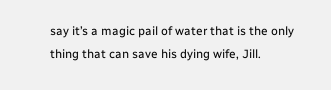say it’s a magic pail of water that is the only thing that can save his dying wife, Jill.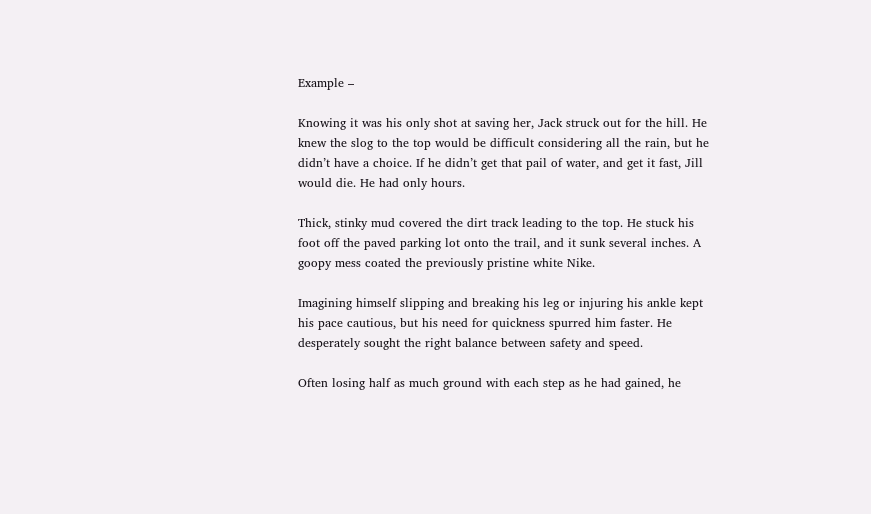Example –

Knowing it was his only shot at saving her, Jack struck out for the hill. He knew the slog to the top would be difficult considering all the rain, but he didn’t have a choice. If he didn’t get that pail of water, and get it fast, Jill would die. He had only hours.

Thick, stinky mud covered the dirt track leading to the top. He stuck his foot off the paved parking lot onto the trail, and it sunk several inches. A goopy mess coated the previously pristine white Nike.

Imagining himself slipping and breaking his leg or injuring his ankle kept his pace cautious, but his need for quickness spurred him faster. He desperately sought the right balance between safety and speed.

Often losing half as much ground with each step as he had gained, he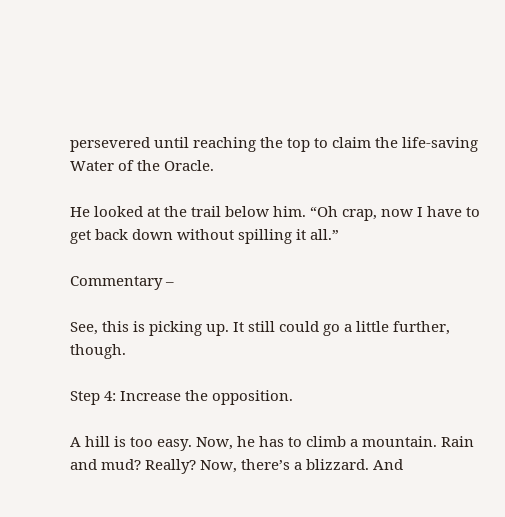persevered until reaching the top to claim the life-saving Water of the Oracle.

He looked at the trail below him. “Oh crap, now I have to get back down without spilling it all.”

Commentary –

See, this is picking up. It still could go a little further, though.

Step 4: Increase the opposition.

A hill is too easy. Now, he has to climb a mountain. Rain and mud? Really? Now, there’s a blizzard. And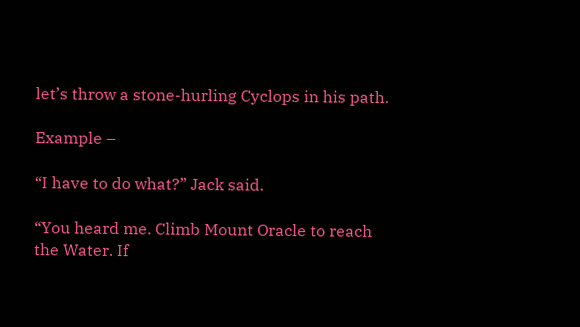let’s throw a stone-hurling Cyclops in his path.

Example –

“I have to do what?” Jack said.

“You heard me. Climb Mount Oracle to reach the Water. If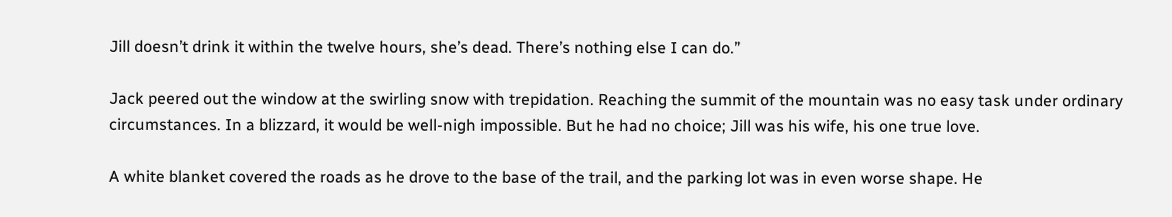Jill doesn’t drink it within the twelve hours, she’s dead. There’s nothing else I can do.”

Jack peered out the window at the swirling snow with trepidation. Reaching the summit of the mountain was no easy task under ordinary circumstances. In a blizzard, it would be well-nigh impossible. But he had no choice; Jill was his wife, his one true love.

A white blanket covered the roads as he drove to the base of the trail, and the parking lot was in even worse shape. He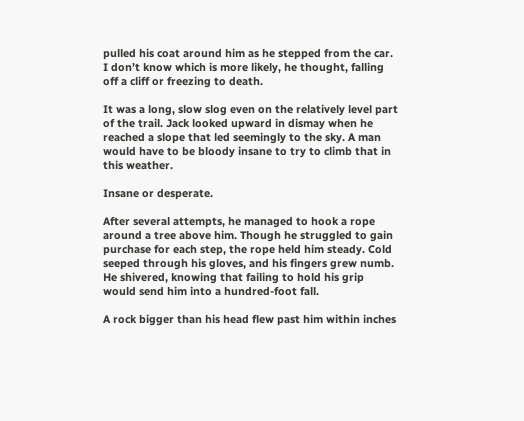pulled his coat around him as he stepped from the car. I don’t know which is more likely, he thought, falling off a cliff or freezing to death.

It was a long, slow slog even on the relatively level part of the trail. Jack looked upward in dismay when he reached a slope that led seemingly to the sky. A man would have to be bloody insane to try to climb that in this weather.

Insane or desperate.

After several attempts, he managed to hook a rope around a tree above him. Though he struggled to gain purchase for each step, the rope held him steady. Cold seeped through his gloves, and his fingers grew numb. He shivered, knowing that failing to hold his grip would send him into a hundred-foot fall.

A rock bigger than his head flew past him within inches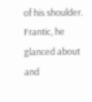of his shoulder. Frantic, he glanced about and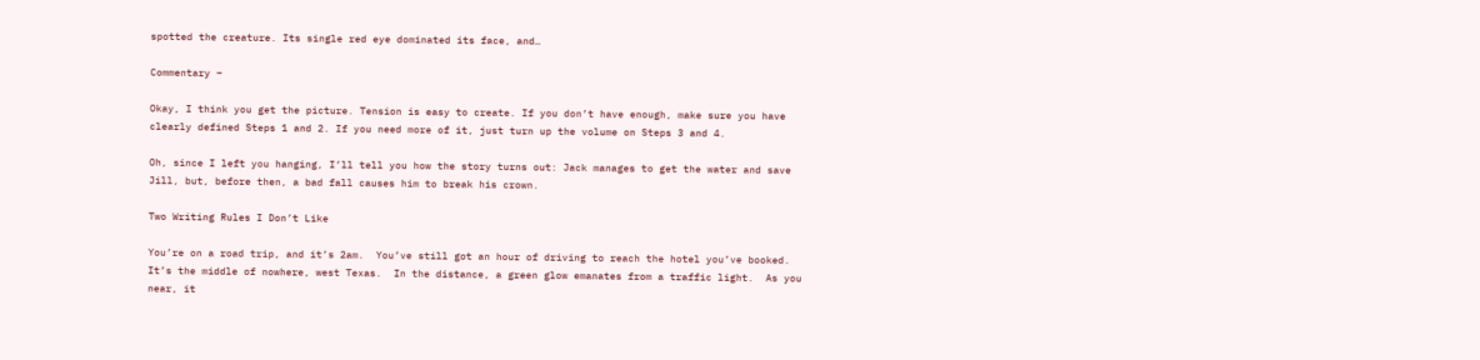spotted the creature. Its single red eye dominated its face, and…

Commentary –

Okay, I think you get the picture. Tension is easy to create. If you don’t have enough, make sure you have clearly defined Steps 1 and 2. If you need more of it, just turn up the volume on Steps 3 and 4.

Oh, since I left you hanging, I’ll tell you how the story turns out: Jack manages to get the water and save Jill, but, before then, a bad fall causes him to break his crown.

Two Writing Rules I Don’t Like

You’re on a road trip, and it’s 2am.  You’ve still got an hour of driving to reach the hotel you’ve booked.  It’s the middle of nowhere, west Texas.  In the distance, a green glow emanates from a traffic light.  As you near, it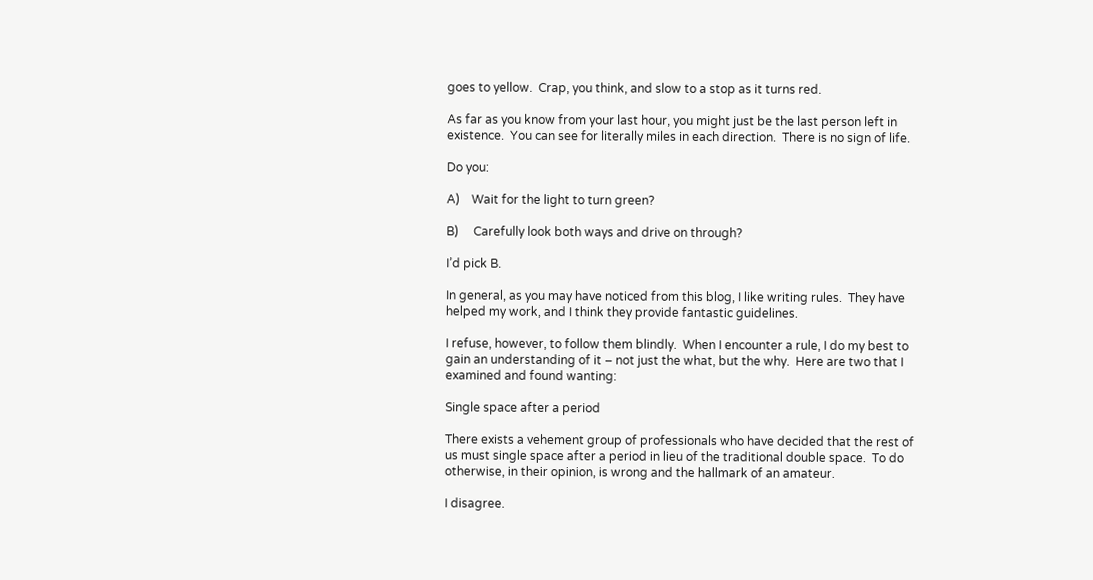goes to yellow.  Crap, you think, and slow to a stop as it turns red.

As far as you know from your last hour, you might just be the last person left in existence.  You can see for literally miles in each direction.  There is no sign of life.

Do you:

A)    Wait for the light to turn green?

B)     Carefully look both ways and drive on through?

I’d pick B.

In general, as you may have noticed from this blog, I like writing rules.  They have helped my work, and I think they provide fantastic guidelines.

I refuse, however, to follow them blindly.  When I encounter a rule, I do my best to gain an understanding of it – not just the what, but the why.  Here are two that I examined and found wanting:

Single space after a period

There exists a vehement group of professionals who have decided that the rest of us must single space after a period in lieu of the traditional double space.  To do otherwise, in their opinion, is wrong and the hallmark of an amateur.

I disagree.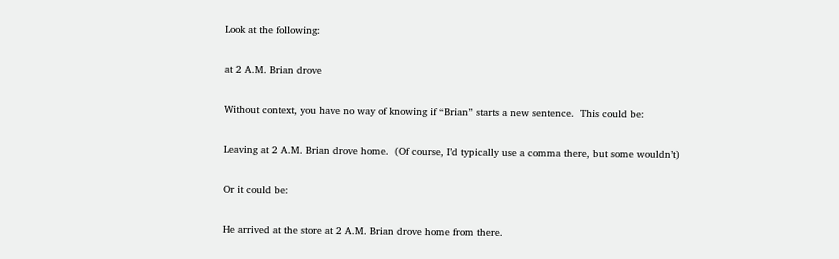Look at the following:

at 2 A.M. Brian drove

Without context, you have no way of knowing if “Brian” starts a new sentence.  This could be:

Leaving at 2 A.M. Brian drove home.  (Of course, I’d typically use a comma there, but some wouldn’t)

Or it could be:

He arrived at the store at 2 A.M. Brian drove home from there.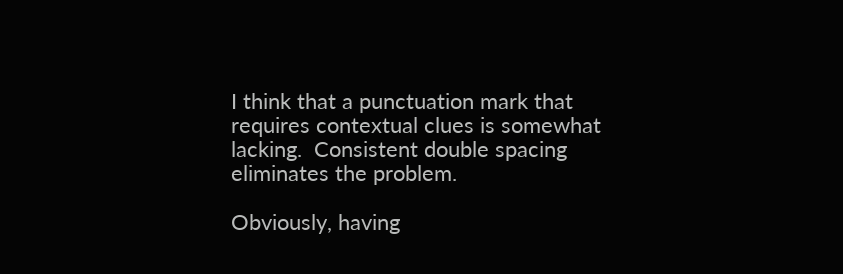I think that a punctuation mark that requires contextual clues is somewhat lacking.  Consistent double spacing eliminates the problem.

Obviously, having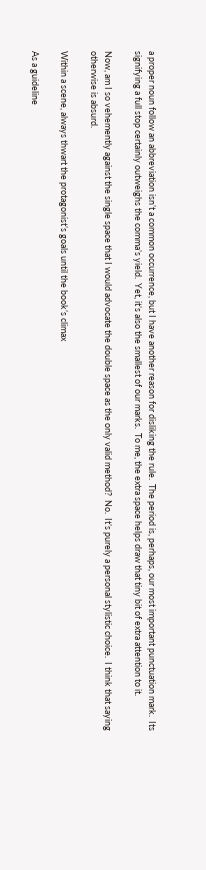a proper noun follow an abbreviation isn’t a common occurrence, but I have another reason for disliking the rule.  The period is, perhaps, our most important punctuation mark.  Its signifying a full stop certainly outweighs the comma’s yield.  Yet, it’s also the smallest of our marks.  To me, the extra space helps draw that tiny bit of extra attention to it.

Now, am I so vehemently against the single space that I would advocate the double space as the only valid method?  No.  It’s purely a personal stylistic choice.  I think that saying otherwise is absurd.

Within a scene, always thwart the protagonist’s goals until the book’s climax

As a guideline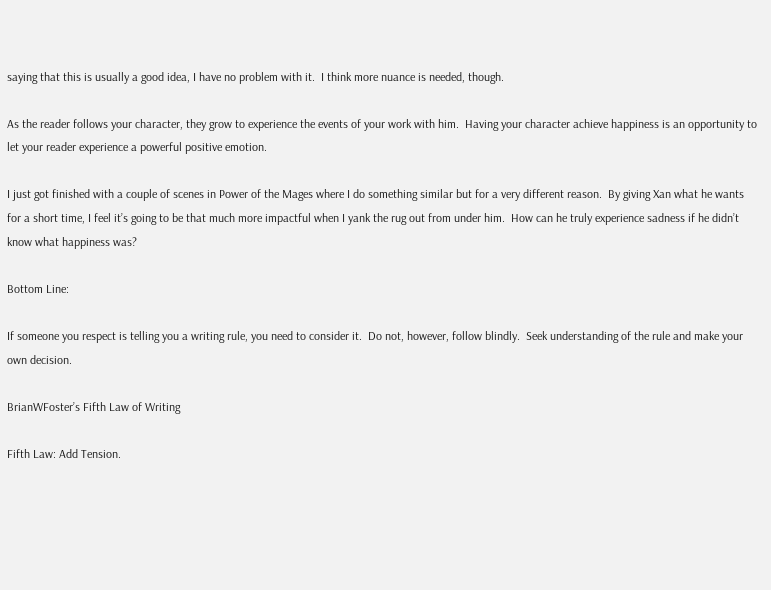saying that this is usually a good idea, I have no problem with it.  I think more nuance is needed, though.

As the reader follows your character, they grow to experience the events of your work with him.  Having your character achieve happiness is an opportunity to let your reader experience a powerful positive emotion.

I just got finished with a couple of scenes in Power of the Mages where I do something similar but for a very different reason.  By giving Xan what he wants for a short time, I feel it’s going to be that much more impactful when I yank the rug out from under him.  How can he truly experience sadness if he didn’t know what happiness was?

Bottom Line:

If someone you respect is telling you a writing rule, you need to consider it.  Do not, however, follow blindly.  Seek understanding of the rule and make your own decision.

BrianWFoster’s Fifth Law of Writing

Fifth Law: Add Tension.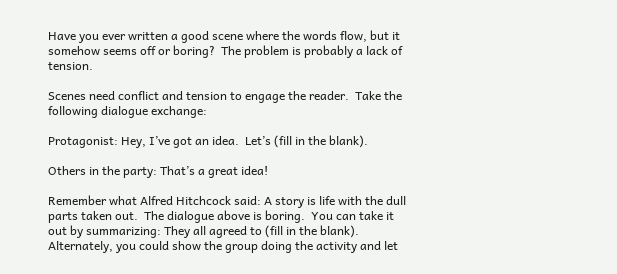Have you ever written a good scene where the words flow, but it somehow seems off or boring?  The problem is probably a lack of tension.

Scenes need conflict and tension to engage the reader.  Take the following dialogue exchange:

Protagonist: Hey, I’ve got an idea.  Let’s (fill in the blank).

Others in the party: That’s a great idea!

Remember what Alfred Hitchcock said: A story is life with the dull parts taken out.  The dialogue above is boring.  You can take it out by summarizing: They all agreed to (fill in the blank).  Alternately, you could show the group doing the activity and let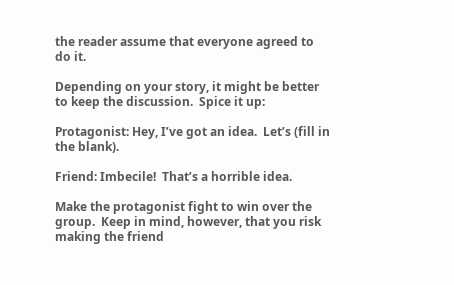the reader assume that everyone agreed to do it.

Depending on your story, it might be better to keep the discussion.  Spice it up:

Protagonist: Hey, I’ve got an idea.  Let’s (fill in the blank).

Friend: Imbecile!  That’s a horrible idea.

Make the protagonist fight to win over the group.  Keep in mind, however, that you risk making the friend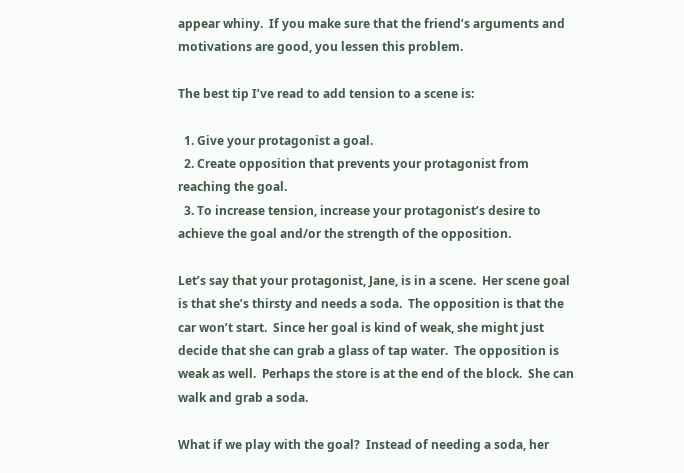appear whiny.  If you make sure that the friend’s arguments and motivations are good, you lessen this problem.

The best tip I’ve read to add tension to a scene is:

  1. Give your protagonist a goal.
  2. Create opposition that prevents your protagonist from reaching the goal.
  3. To increase tension, increase your protagonist’s desire to achieve the goal and/or the strength of the opposition.

Let’s say that your protagonist, Jane, is in a scene.  Her scene goal is that she’s thirsty and needs a soda.  The opposition is that the car won’t start.  Since her goal is kind of weak, she might just decide that she can grab a glass of tap water.  The opposition is weak as well.  Perhaps the store is at the end of the block.  She can walk and grab a soda.

What if we play with the goal?  Instead of needing a soda, her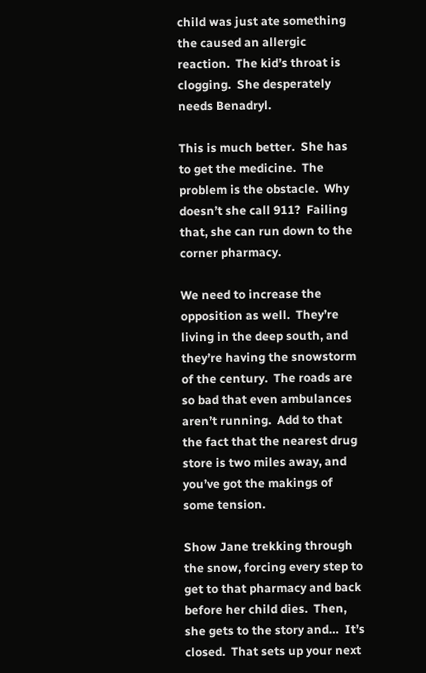child was just ate something the caused an allergic reaction.  The kid’s throat is clogging.  She desperately needs Benadryl.

This is much better.  She has to get the medicine.  The problem is the obstacle.  Why doesn’t she call 911?  Failing that, she can run down to the corner pharmacy.

We need to increase the opposition as well.  They’re living in the deep south, and they’re having the snowstorm of the century.  The roads are so bad that even ambulances aren’t running.  Add to that the fact that the nearest drug store is two miles away, and you’ve got the makings of some tension.

Show Jane trekking through the snow, forcing every step to get to that pharmacy and back before her child dies.  Then, she gets to the story and…  It’s closed.  That sets up your next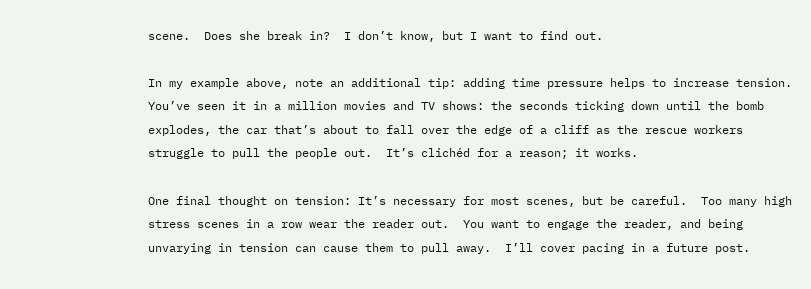scene.  Does she break in?  I don’t know, but I want to find out.

In my example above, note an additional tip: adding time pressure helps to increase tension.  You’ve seen it in a million movies and TV shows: the seconds ticking down until the bomb explodes, the car that’s about to fall over the edge of a cliff as the rescue workers struggle to pull the people out.  It’s clichéd for a reason; it works.

One final thought on tension: It’s necessary for most scenes, but be careful.  Too many high stress scenes in a row wear the reader out.  You want to engage the reader, and being unvarying in tension can cause them to pull away.  I’ll cover pacing in a future post.